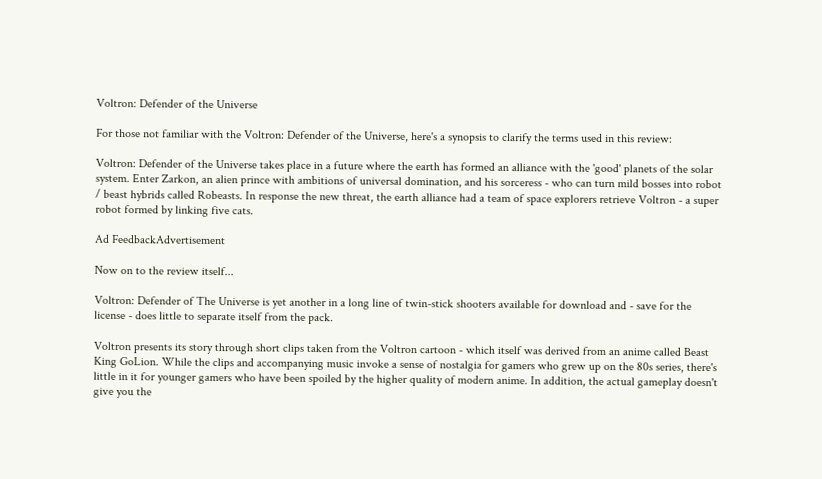Voltron: Defender of the Universe

For those not familiar with the Voltron: Defender of the Universe, here's a synopsis to clarify the terms used in this review:

Voltron: Defender of the Universe takes place in a future where the earth has formed an alliance with the 'good' planets of the solar system. Enter Zarkon, an alien prince with ambitions of universal domination, and his sorceress - who can turn mild bosses into robot / beast hybrids called Robeasts. In response the new threat, the earth alliance had a team of space explorers retrieve Voltron - a super robot formed by linking five cats.

Ad FeedbackAdvertisement

Now on to the review itself...

Voltron: Defender of The Universe is yet another in a long line of twin-stick shooters available for download and - save for the license - does little to separate itself from the pack.

Voltron presents its story through short clips taken from the Voltron cartoon - which itself was derived from an anime called Beast King GoLion. While the clips and accompanying music invoke a sense of nostalgia for gamers who grew up on the 80s series, there's little in it for younger gamers who have been spoiled by the higher quality of modern anime. In addition, the actual gameplay doesn't give you the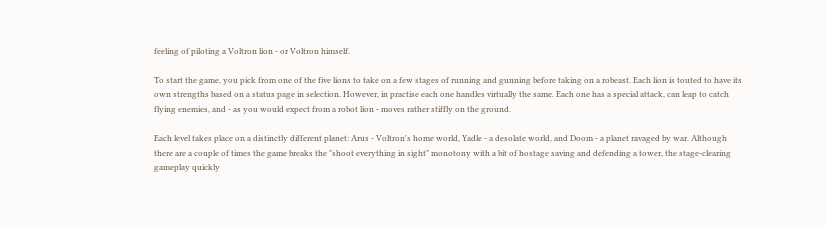feeling of piloting a Voltron lion - or Voltron himself.

To start the game, you pick from one of the five lions to take on a few stages of running and gunning before taking on a robeast. Each lion is touted to have its own strengths based on a status page in selection. However, in practise each one handles virtually the same. Each one has a special attack, can leap to catch flying enemies, and - as you would expect from a robot lion - moves rather stiffly on the ground.

Each level takes place on a distinctly different planet: Arus - Voltron's home world, Yadle - a desolate world, and Doom - a planet ravaged by war. Although there are a couple of times the game breaks the "shoot everything in sight" monotony with a bit of hostage saving and defending a tower, the stage-clearing gameplay quickly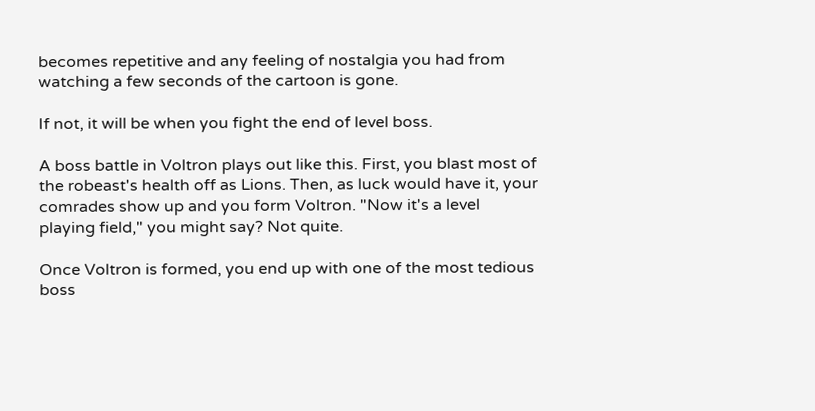becomes repetitive and any feeling of nostalgia you had from watching a few seconds of the cartoon is gone.

If not, it will be when you fight the end of level boss.

A boss battle in Voltron plays out like this. First, you blast most of the robeast's health off as Lions. Then, as luck would have it, your comrades show up and you form Voltron. "Now it's a level playing field," you might say? Not quite.

Once Voltron is formed, you end up with one of the most tedious boss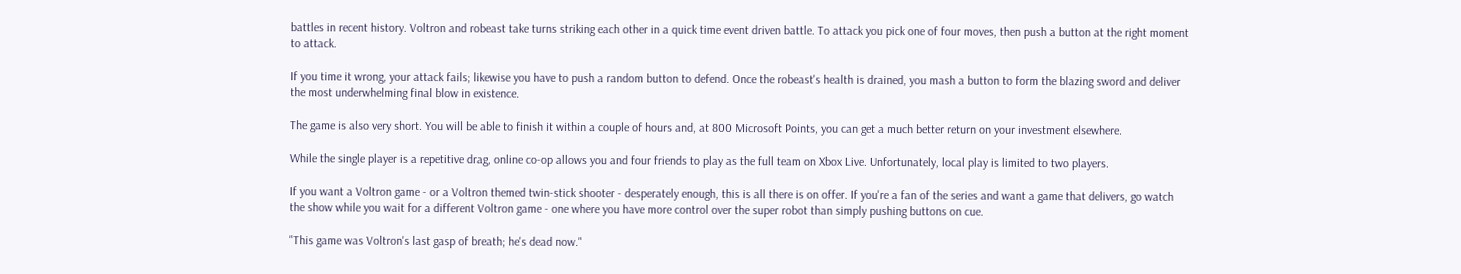battles in recent history. Voltron and robeast take turns striking each other in a quick time event driven battle. To attack you pick one of four moves, then push a button at the right moment to attack.

If you time it wrong, your attack fails; likewise you have to push a random button to defend. Once the robeast's health is drained, you mash a button to form the blazing sword and deliver the most underwhelming final blow in existence.

The game is also very short. You will be able to finish it within a couple of hours and, at 800 Microsoft Points, you can get a much better return on your investment elsewhere.

While the single player is a repetitive drag, online co-op allows you and four friends to play as the full team on Xbox Live. Unfortunately, local play is limited to two players.

If you want a Voltron game - or a Voltron themed twin-stick shooter - desperately enough, this is all there is on offer. If you're a fan of the series and want a game that delivers, go watch the show while you wait for a different Voltron game - one where you have more control over the super robot than simply pushing buttons on cue.

"This game was Voltron's last gasp of breath; he's dead now."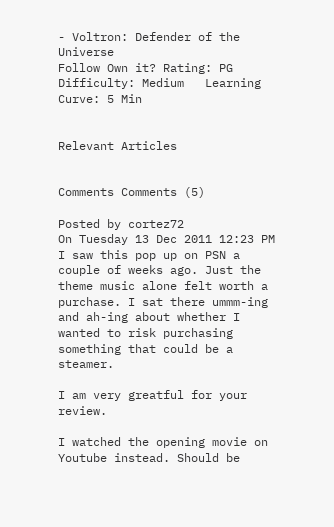- Voltron: Defender of the Universe
Follow Own it? Rating: PG   Difficulty: Medium   Learning Curve: 5 Min


Relevant Articles


Comments Comments (5)

Posted by cortez72
On Tuesday 13 Dec 2011 12:23 PM
I saw this pop up on PSN a couple of weeks ago. Just the theme music alone felt worth a purchase. I sat there ummm-ing and ah-ing about whether I wanted to risk purchasing something that could be a steamer.

I am very greatful for your review.

I watched the opening movie on Youtube instead. Should be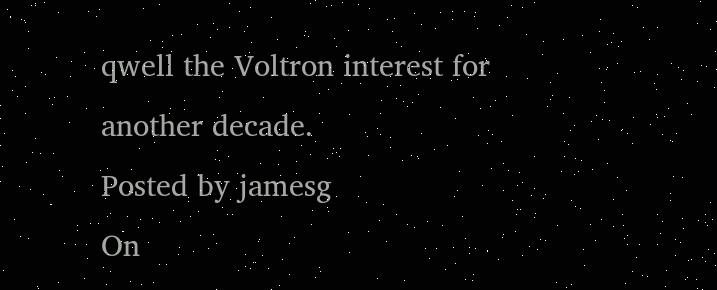qwell the Voltron interest for another decade.
Posted by jamesg
On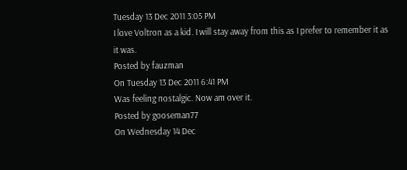Tuesday 13 Dec 2011 3:05 PM
I love Voltron as a kid. I will stay away from this as I prefer to remember it as it was.
Posted by fauzman
On Tuesday 13 Dec 2011 6:41 PM
Was feeling nostalgic. Now am over it.
Posted by gooseman77
On Wednesday 14 Dec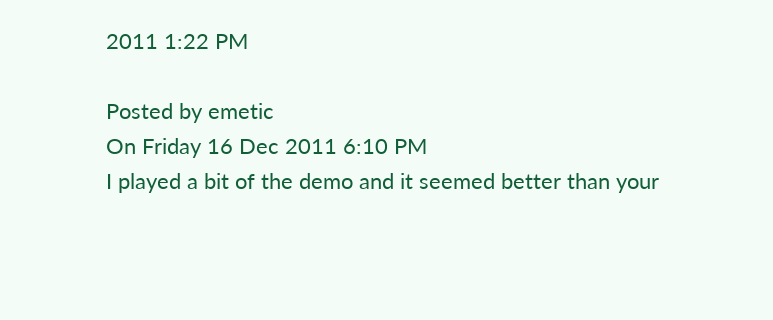2011 1:22 PM

Posted by emetic
On Friday 16 Dec 2011 6:10 PM
I played a bit of the demo and it seemed better than your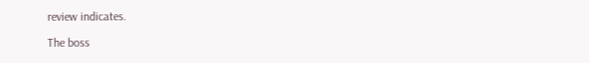review indicates.

The boss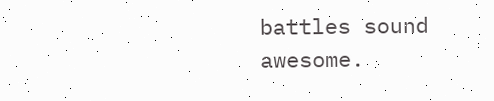battles sound awesome.